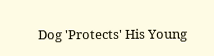Dog 'Protects' His Young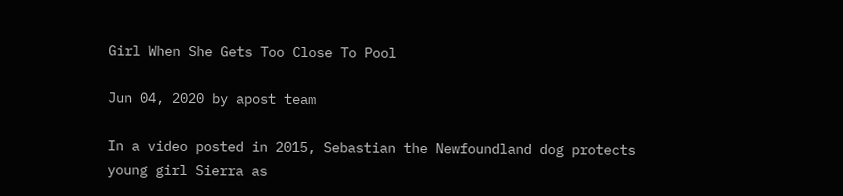Girl When She Gets Too Close To Pool

Jun 04, 2020 by apost team

In a video posted in 2015, Sebastian the Newfoundland dog protects young girl Sierra as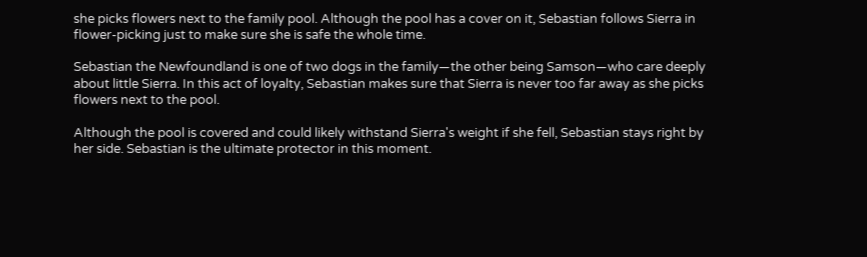she picks flowers next to the family pool. Although the pool has a cover on it, Sebastian follows Sierra in flower-picking just to make sure she is safe the whole time.

Sebastian the Newfoundland is one of two dogs in the family—the other being Samson—who care deeply about little Sierra. In this act of loyalty, Sebastian makes sure that Sierra is never too far away as she picks flowers next to the pool.

Although the pool is covered and could likely withstand Sierra's weight if she fell, Sebastian stays right by her side. Sebastian is the ultimate protector in this moment.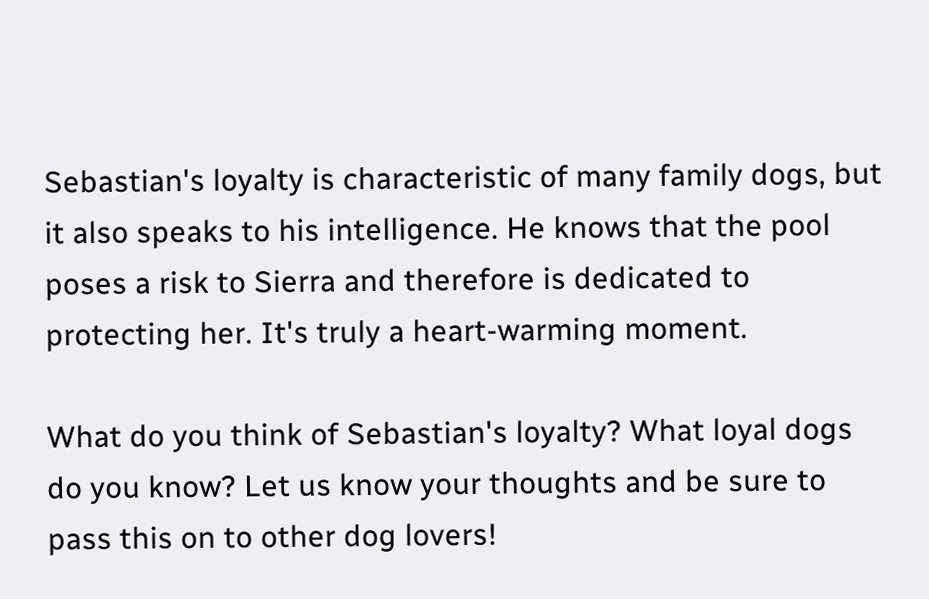Sebastian's loyalty is characteristic of many family dogs, but it also speaks to his intelligence. He knows that the pool poses a risk to Sierra and therefore is dedicated to protecting her. It's truly a heart-warming moment.

What do you think of Sebastian's loyalty? What loyal dogs do you know? Let us know your thoughts and be sure to pass this on to other dog lovers!